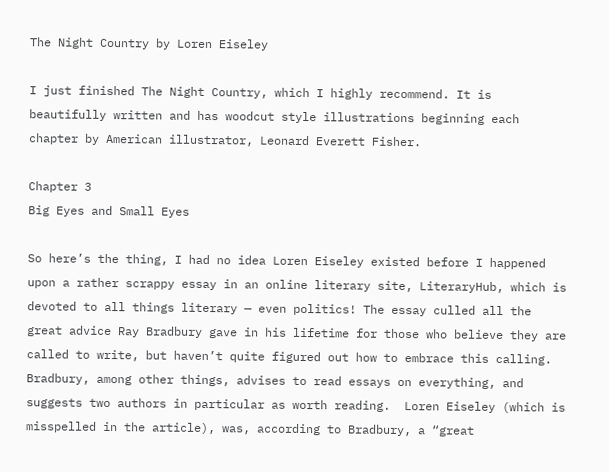The Night Country by Loren Eiseley

I just finished The Night Country, which I highly recommend. It is beautifully written and has woodcut style illustrations beginning each chapter by American illustrator, Leonard Everett Fisher.

Chapter 3
Big Eyes and Small Eyes

So here’s the thing, I had no idea Loren Eiseley existed before I happened upon a rather scrappy essay in an online literary site, LiteraryHub, which is devoted to all things literary — even politics! The essay culled all the great advice Ray Bradbury gave in his lifetime for those who believe they are called to write, but haven’t quite figured out how to embrace this calling. Bradbury, among other things, advises to read essays on everything, and suggests two authors in particular as worth reading.  Loren Eiseley (which is misspelled in the article), was, according to Bradbury, a “great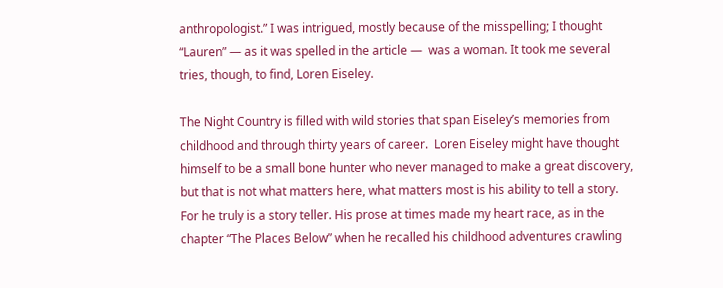anthropologist.” I was intrigued, mostly because of the misspelling; I thought “Lauren” — as it was spelled in the article —  was a woman. It took me several tries, though, to find, Loren Eiseley.

The Night Country is filled with wild stories that span Eiseley’s memories from childhood and through thirty years of career.  Loren Eiseley might have thought himself to be a small bone hunter who never managed to make a great discovery, but that is not what matters here, what matters most is his ability to tell a story. For he truly is a story teller. His prose at times made my heart race, as in the chapter “The Places Below” when he recalled his childhood adventures crawling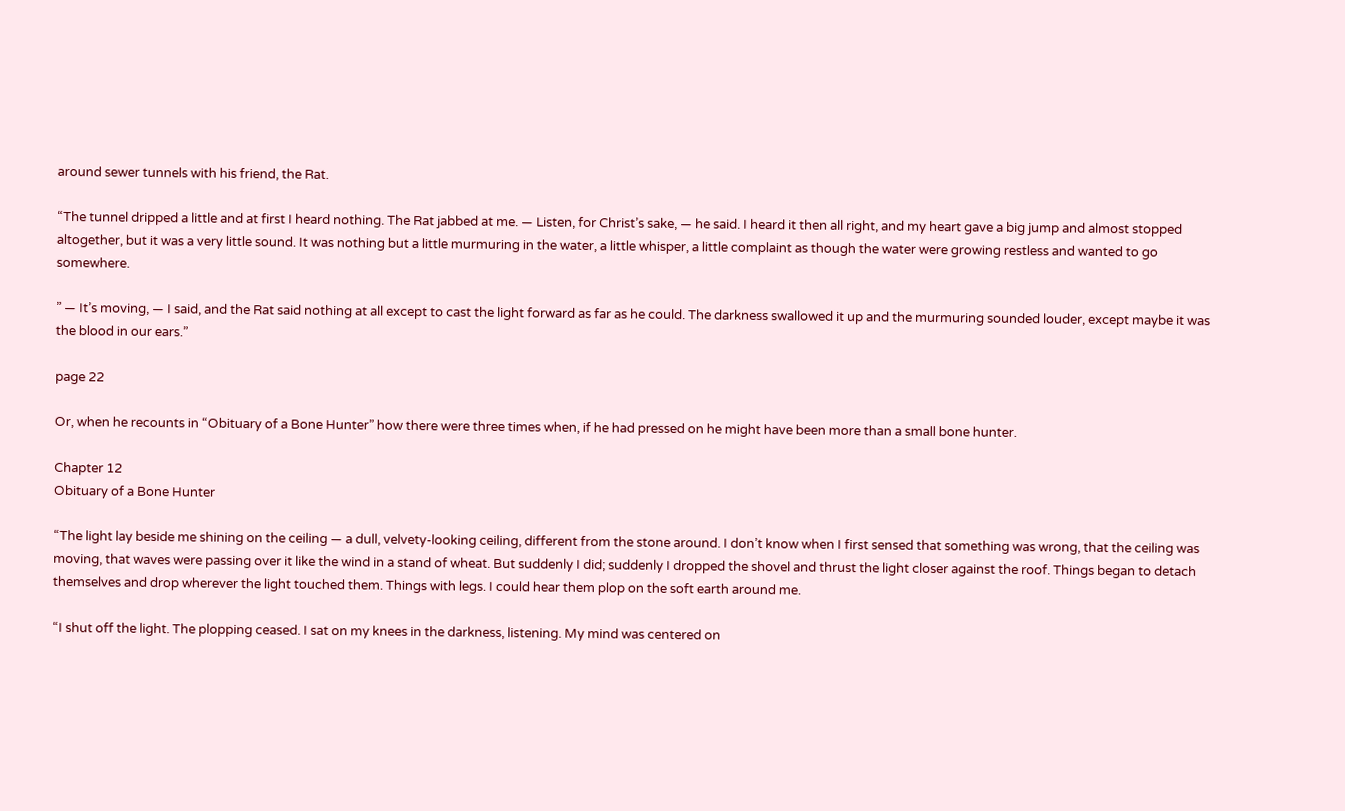around sewer tunnels with his friend, the Rat.

“The tunnel dripped a little and at first I heard nothing. The Rat jabbed at me. — Listen, for Christ’s sake, — he said. I heard it then all right, and my heart gave a big jump and almost stopped altogether, but it was a very little sound. It was nothing but a little murmuring in the water, a little whisper, a little complaint as though the water were growing restless and wanted to go somewhere.

” — It’s moving, — I said, and the Rat said nothing at all except to cast the light forward as far as he could. The darkness swallowed it up and the murmuring sounded louder, except maybe it was the blood in our ears.”

page 22

Or, when he recounts in “Obituary of a Bone Hunter” how there were three times when, if he had pressed on he might have been more than a small bone hunter.

Chapter 12
Obituary of a Bone Hunter

“The light lay beside me shining on the ceiling — a dull, velvety-looking ceiling, different from the stone around. I don’t know when I first sensed that something was wrong, that the ceiling was moving, that waves were passing over it like the wind in a stand of wheat. But suddenly I did; suddenly I dropped the shovel and thrust the light closer against the roof. Things began to detach themselves and drop wherever the light touched them. Things with legs. I could hear them plop on the soft earth around me.

“I shut off the light. The plopping ceased. I sat on my knees in the darkness, listening. My mind was centered on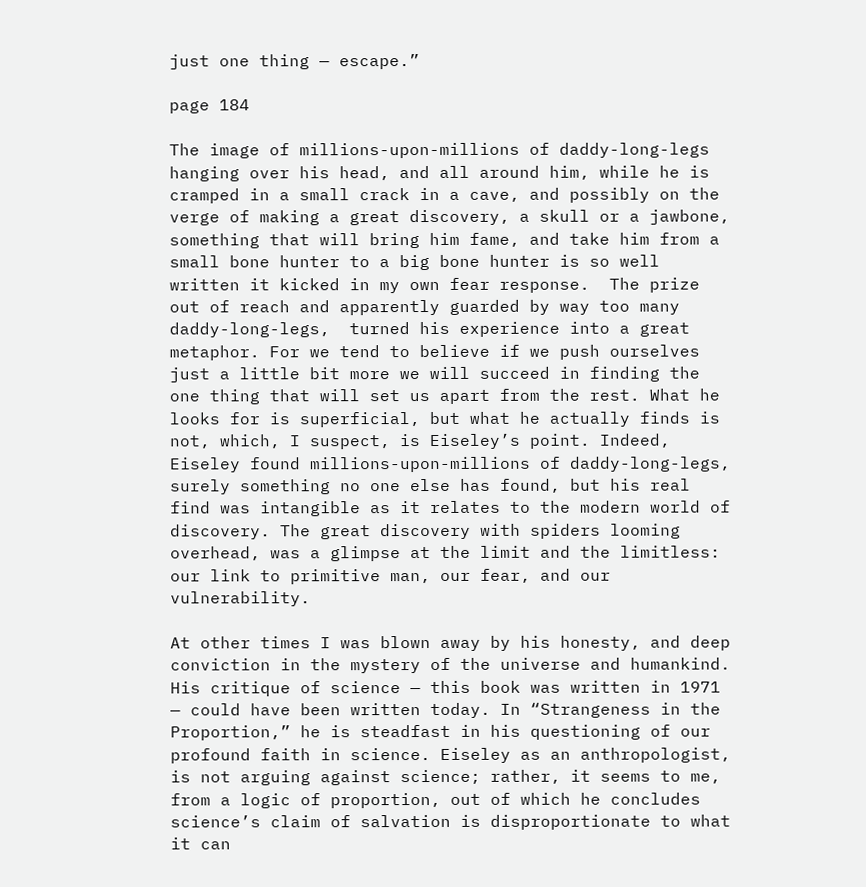just one thing — escape.”

page 184

The image of millions-upon-millions of daddy-long-legs hanging over his head, and all around him, while he is cramped in a small crack in a cave, and possibly on the verge of making a great discovery, a skull or a jawbone, something that will bring him fame, and take him from a small bone hunter to a big bone hunter is so well written it kicked in my own fear response.  The prize out of reach and apparently guarded by way too many daddy-long-legs,  turned his experience into a great metaphor. For we tend to believe if we push ourselves just a little bit more we will succeed in finding the one thing that will set us apart from the rest. What he looks for is superficial, but what he actually finds is not, which, I suspect, is Eiseley’s point. Indeed, Eiseley found millions-upon-millions of daddy-long-legs, surely something no one else has found, but his real find was intangible as it relates to the modern world of discovery. The great discovery with spiders looming overhead, was a glimpse at the limit and the limitless:  our link to primitive man, our fear, and our vulnerability.

At other times I was blown away by his honesty, and deep conviction in the mystery of the universe and humankind. His critique of science — this book was written in 1971 — could have been written today. In “Strangeness in the Proportion,” he is steadfast in his questioning of our profound faith in science. Eiseley as an anthropologist, is not arguing against science; rather, it seems to me, from a logic of proportion, out of which he concludes science’s claim of salvation is disproportionate to what it can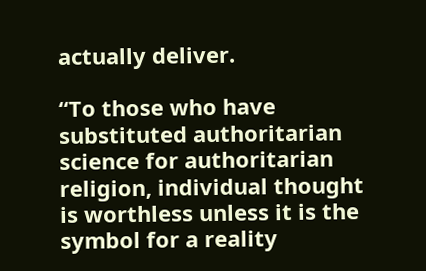actually deliver.

“To those who have substituted authoritarian science for authoritarian religion, individual thought is worthless unless it is the symbol for a reality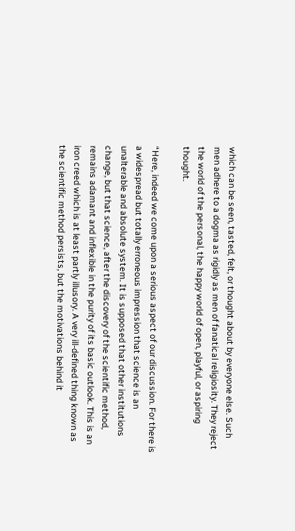which can be seen, tasted, felt, or thought about by everyone else. Such men adhere to a dogma as rigidly as men of fanatical religiosity. They reject the world of the personal, the happy world of open, playful, or aspiring thought.

“Here, indeed we come upon a serious aspect of our discussion. For there is a widespread but totally erroneous impression that science is an unalterable and absolute system. It is supposed that other institutions change, but that science, after the discovery of the scientific method, remains adamant and inflexible in the purity of its basic outlook. This is an iron creed which is at least partly illusory. A very ill-defined thing known as the scientific method persists, but the motivations behind it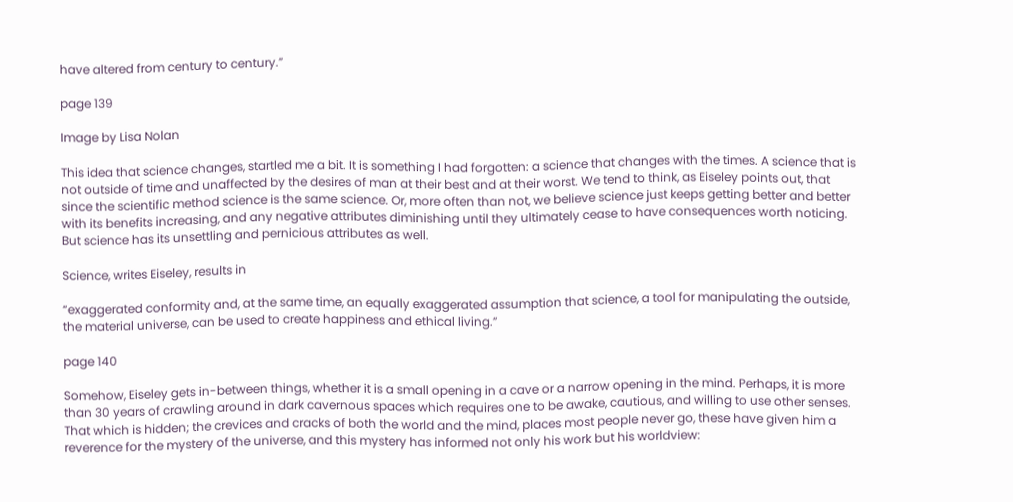have altered from century to century.”

page 139

Image by Lisa Nolan

This idea that science changes, startled me a bit. It is something I had forgotten: a science that changes with the times. A science that is not outside of time and unaffected by the desires of man at their best and at their worst. We tend to think, as Eiseley points out, that since the scientific method science is the same science. Or, more often than not, we believe science just keeps getting better and better with its benefits increasing, and any negative attributes diminishing until they ultimately cease to have consequences worth noticing. But science has its unsettling and pernicious attributes as well.

Science, writes Eiseley, results in

“exaggerated conformity and, at the same time, an equally exaggerated assumption that science, a tool for manipulating the outside, the material universe, can be used to create happiness and ethical living.”

page 140

Somehow, Eiseley gets in-between things, whether it is a small opening in a cave or a narrow opening in the mind. Perhaps, it is more than 30 years of crawling around in dark cavernous spaces which requires one to be awake, cautious, and willing to use other senses. That which is hidden; the crevices and cracks of both the world and the mind, places most people never go, these have given him a reverence for the mystery of the universe, and this mystery has informed not only his work but his worldview: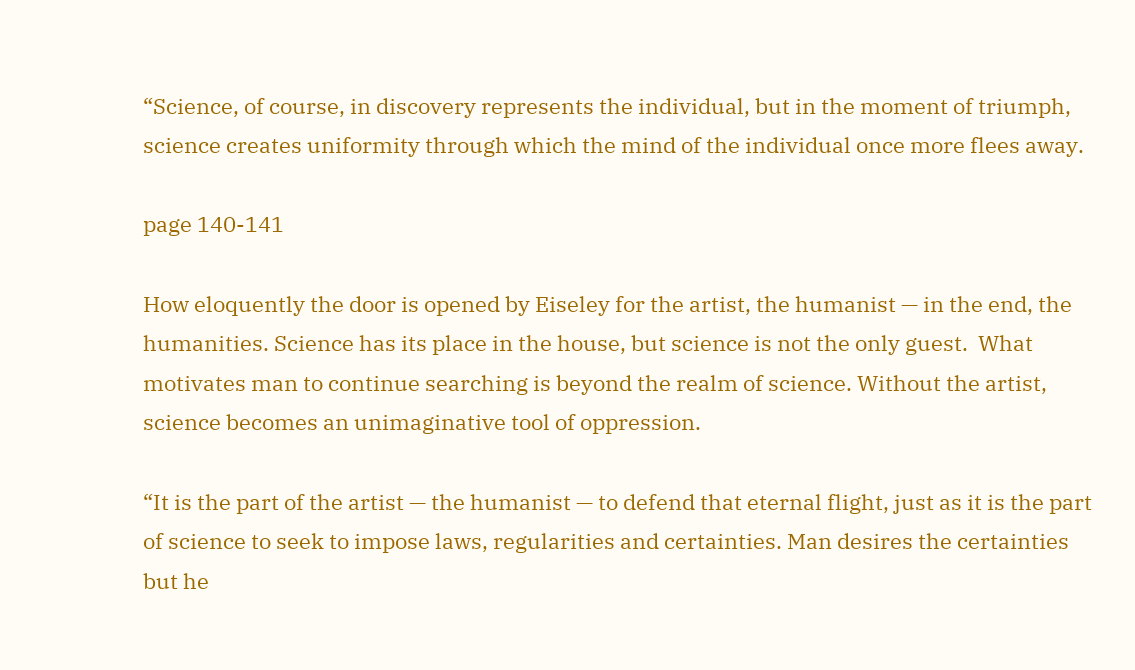“Science, of course, in discovery represents the individual, but in the moment of triumph, science creates uniformity through which the mind of the individual once more flees away.

page 140-141

How eloquently the door is opened by Eiseley for the artist, the humanist — in the end, the humanities. Science has its place in the house, but science is not the only guest.  What motivates man to continue searching is beyond the realm of science. Without the artist, science becomes an unimaginative tool of oppression.

“It is the part of the artist — the humanist — to defend that eternal flight, just as it is the part of science to seek to impose laws, regularities and certainties. Man desires the certainties but he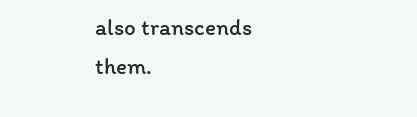also transcends them.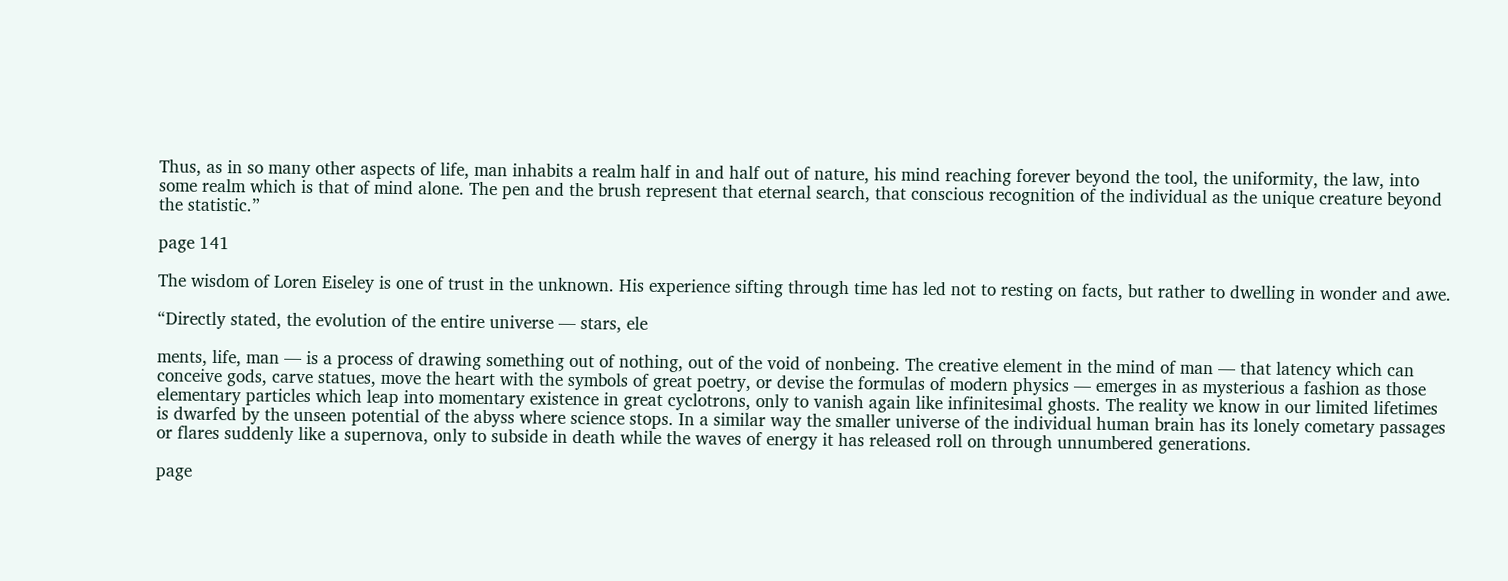Thus, as in so many other aspects of life, man inhabits a realm half in and half out of nature, his mind reaching forever beyond the tool, the uniformity, the law, into some realm which is that of mind alone. The pen and the brush represent that eternal search, that conscious recognition of the individual as the unique creature beyond the statistic.”

page 141

The wisdom of Loren Eiseley is one of trust in the unknown. His experience sifting through time has led not to resting on facts, but rather to dwelling in wonder and awe.

“Directly stated, the evolution of the entire universe — stars, ele

ments, life, man — is a process of drawing something out of nothing, out of the void of nonbeing. The creative element in the mind of man — that latency which can conceive gods, carve statues, move the heart with the symbols of great poetry, or devise the formulas of modern physics — emerges in as mysterious a fashion as those elementary particles which leap into momentary existence in great cyclotrons, only to vanish again like infinitesimal ghosts. The reality we know in our limited lifetimes is dwarfed by the unseen potential of the abyss where science stops. In a similar way the smaller universe of the individual human brain has its lonely cometary passages or flares suddenly like a supernova, only to subside in death while the waves of energy it has released roll on through unnumbered generations.

page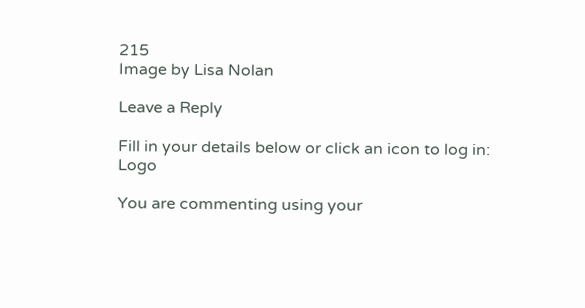215
Image by Lisa Nolan

Leave a Reply

Fill in your details below or click an icon to log in: Logo

You are commenting using your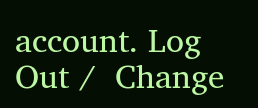account. Log Out /  Change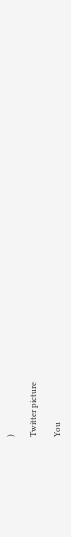)

Twitter picture

You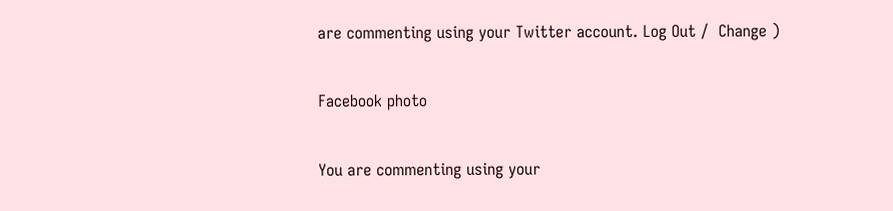are commenting using your Twitter account. Log Out /  Change )

Facebook photo

You are commenting using your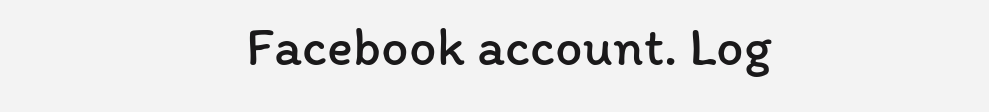Facebook account. Log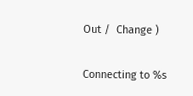Out /  Change )

Connecting to %s